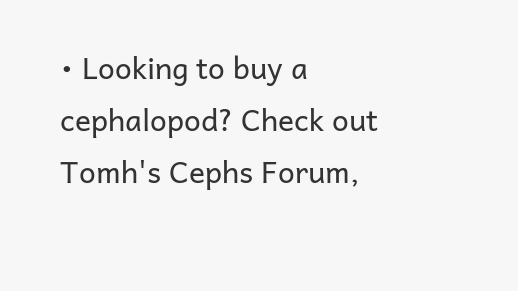• Looking to buy a cephalopod? Check out Tomh's Cephs Forum,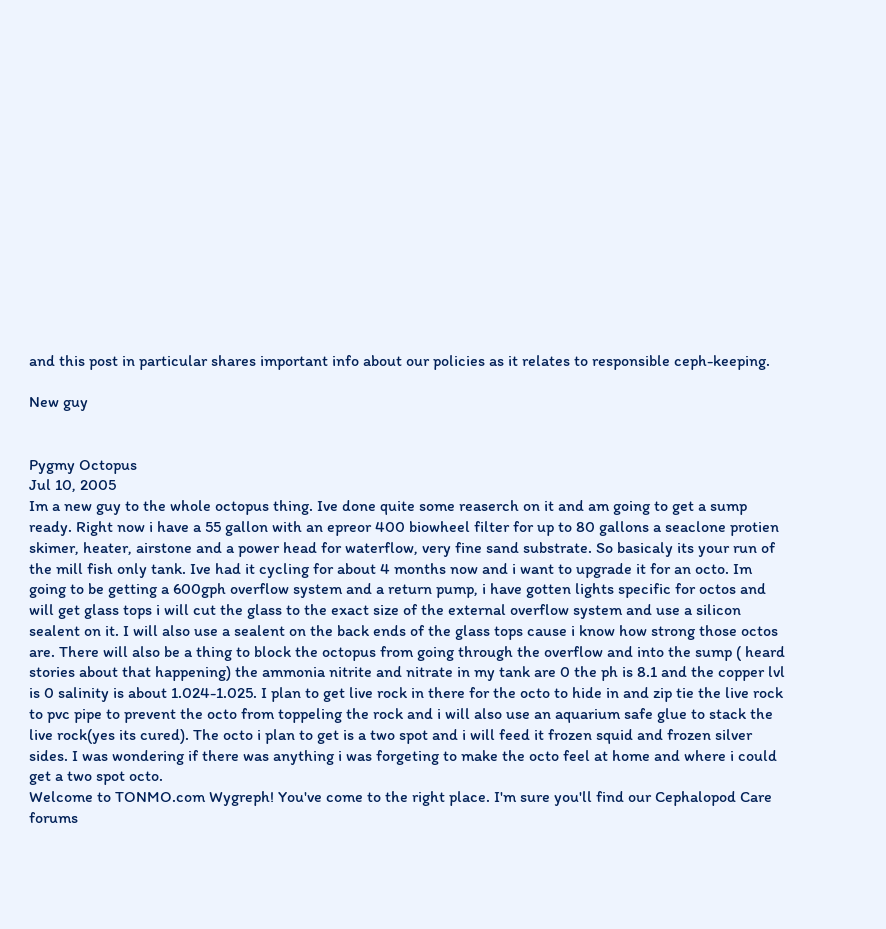and this post in particular shares important info about our policies as it relates to responsible ceph-keeping.

New guy


Pygmy Octopus
Jul 10, 2005
Im a new guy to the whole octopus thing. Ive done quite some reaserch on it and am going to get a sump ready. Right now i have a 55 gallon with an epreor 400 biowheel filter for up to 80 gallons a seaclone protien skimer, heater, airstone and a power head for waterflow, very fine sand substrate. So basicaly its your run of the mill fish only tank. Ive had it cycling for about 4 months now and i want to upgrade it for an octo. Im going to be getting a 600gph overflow system and a return pump, i have gotten lights specific for octos and will get glass tops i will cut the glass to the exact size of the external overflow system and use a silicon sealent on it. I will also use a sealent on the back ends of the glass tops cause i know how strong those octos are. There will also be a thing to block the octopus from going through the overflow and into the sump ( heard stories about that happening) the ammonia nitrite and nitrate in my tank are 0 the ph is 8.1 and the copper lvl is 0 salinity is about 1.024-1.025. I plan to get live rock in there for the octo to hide in and zip tie the live rock to pvc pipe to prevent the octo from toppeling the rock and i will also use an aquarium safe glue to stack the live rock(yes its cured). The octo i plan to get is a two spot and i will feed it frozen squid and frozen silver sides. I was wondering if there was anything i was forgeting to make the octo feel at home and where i could get a two spot octo.
Welcome to TONMO.com Wygreph! You've come to the right place. I'm sure you'll find our Cephalopod Care forums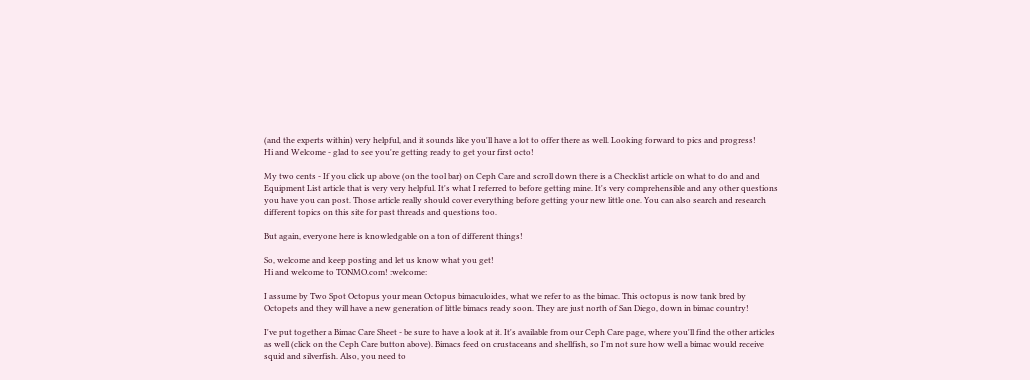(and the experts within) very helpful, and it sounds like you'll have a lot to offer there as well. Looking forward to pics and progress!
Hi and Welcome - glad to see you're getting ready to get your first octo!

My two cents - If you click up above (on the tool bar) on Ceph Care and scroll down there is a Checklist article on what to do and and Equipment List article that is very very helpful. It's what I referred to before getting mine. It's very comprehensible and any other questions you have you can post. Those article really should cover everything before getting your new little one. You can also search and research different topics on this site for past threads and questions too.

But again, everyone here is knowledgable on a ton of different things!

So, welcome and keep posting and let us know what you get!
Hi and welcome to TONMO.com! :welcome:

I assume by Two Spot Octopus your mean Octopus bimaculoides, what we refer to as the bimac. This octopus is now tank bred by Octopets and they will have a new generation of little bimacs ready soon. They are just north of San Diego, down in bimac country!

I've put together a Bimac Care Sheet - be sure to have a look at it. It's available from our Ceph Care page, where you'll find the other articles as well (click on the Ceph Care button above). Bimacs feed on crustaceans and shellfish, so I'm not sure how well a bimac would receive squid and silverfish. Also, you need to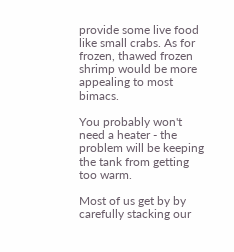provide some live food like small crabs. As for frozen, thawed frozen shrimp would be more appealing to most bimacs.

You probably won't need a heater - the problem will be keeping the tank from getting too warm.

Most of us get by by carefully stacking our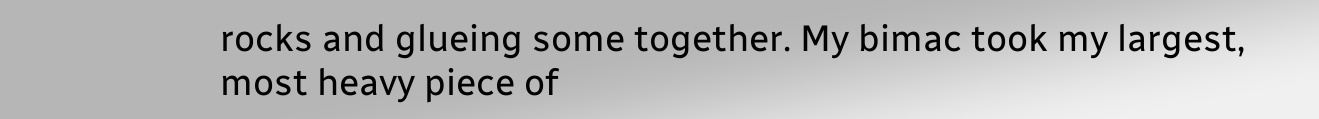rocks and glueing some together. My bimac took my largest, most heavy piece of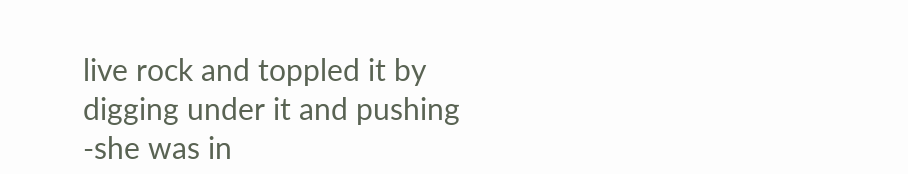live rock and toppled it by digging under it and pushing -she was in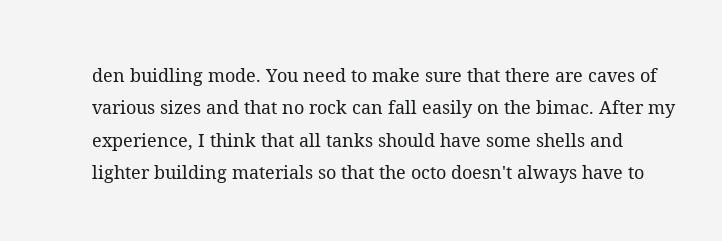den buidling mode. You need to make sure that there are caves of various sizes and that no rock can fall easily on the bimac. After my experience, I think that all tanks should have some shells and lighter building materials so that the octo doesn't always have to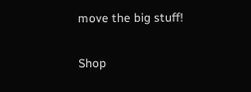move the big stuff!


Shop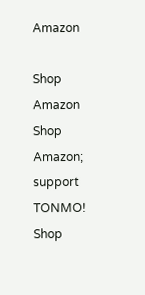Amazon

Shop Amazon
Shop Amazon; support TONMO!
Shop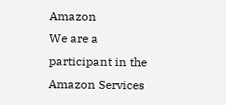Amazon
We are a participant in the Amazon Services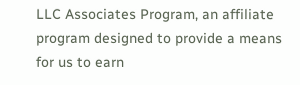LLC Associates Program, an affiliate program designed to provide a means for us to earn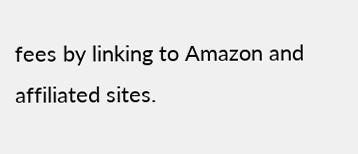fees by linking to Amazon and affiliated sites.